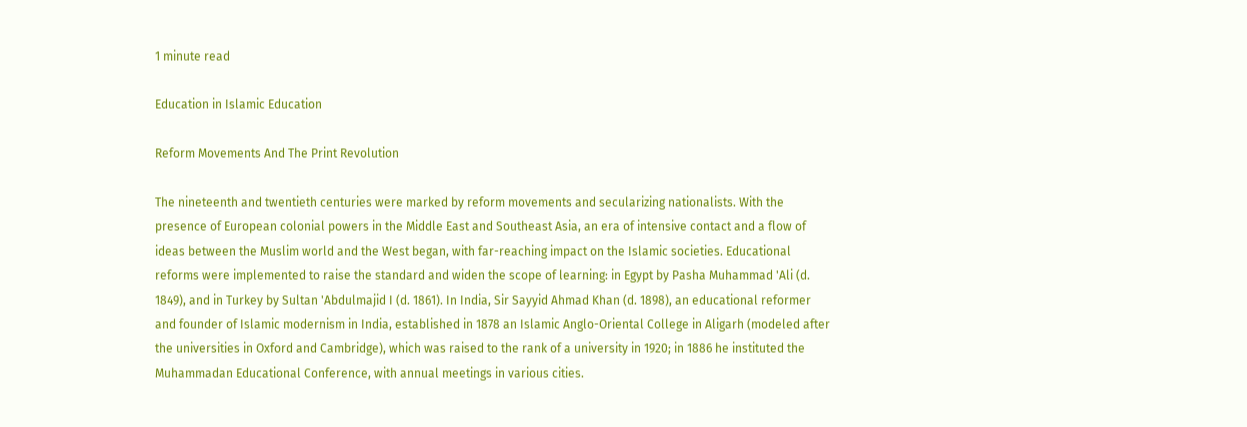1 minute read

Education in Islamic Education

Reform Movements And The Print Revolution

The nineteenth and twentieth centuries were marked by reform movements and secularizing nationalists. With the presence of European colonial powers in the Middle East and Southeast Asia, an era of intensive contact and a flow of ideas between the Muslim world and the West began, with far-reaching impact on the Islamic societies. Educational reforms were implemented to raise the standard and widen the scope of learning: in Egypt by Pasha Muhammad 'Ali (d. 1849), and in Turkey by Sultan 'Abdulmajid I (d. 1861). In India, Sir Sayyid Ahmad Khan (d. 1898), an educational reformer and founder of Islamic modernism in India, established in 1878 an Islamic Anglo-Oriental College in Aligarh (modeled after the universities in Oxford and Cambridge), which was raised to the rank of a university in 1920; in 1886 he instituted the Muhammadan Educational Conference, with annual meetings in various cities.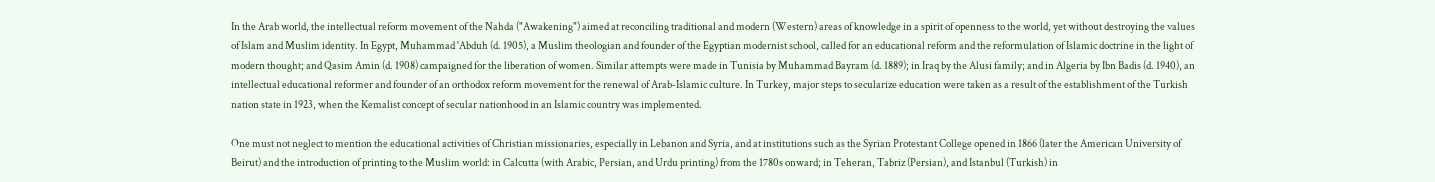In the Arab world, the intellectual reform movement of the Nahda ("Awakening") aimed at reconciling traditional and modern (Western) areas of knowledge in a spirit of openness to the world, yet without destroying the values of Islam and Muslim identity. In Egypt, Muhammad 'Abduh (d. 1905), a Muslim theologian and founder of the Egyptian modernist school, called for an educational reform and the reformulation of Islamic doctrine in the light of modern thought; and Qasim Amin (d. 1908) campaigned for the liberation of women. Similar attempts were made in Tunisia by Muhammad Bayram (d. 1889); in Iraq by the Alusi family; and in Algeria by Ibn Badis (d. 1940), an intellectual educational reformer and founder of an orthodox reform movement for the renewal of Arab-Islamic culture. In Turkey, major steps to secularize education were taken as a result of the establishment of the Turkish nation state in 1923, when the Kemalist concept of secular nationhood in an Islamic country was implemented.

One must not neglect to mention the educational activities of Christian missionaries, especially in Lebanon and Syria, and at institutions such as the Syrian Protestant College opened in 1866 (later the American University of Beirut) and the introduction of printing to the Muslim world: in Calcutta (with Arabic, Persian, and Urdu printing) from the 1780s onward; in Teheran, Tabriz (Persian), and Istanbul (Turkish) in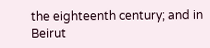the eighteenth century; and in Beirut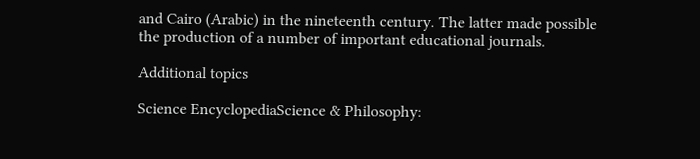and Cairo (Arabic) in the nineteenth century. The latter made possible the production of a number of important educational journals.

Additional topics

Science EncyclopediaScience & Philosophy: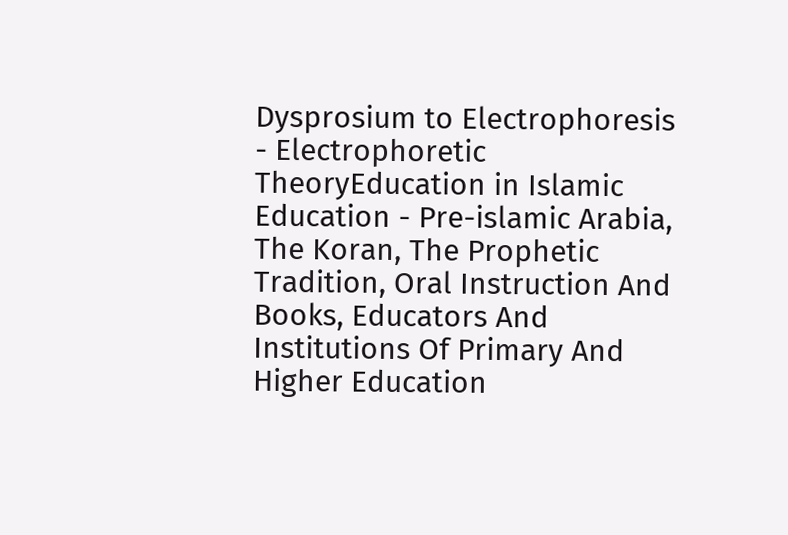Dysprosium to Electrophoresis - Electrophoretic TheoryEducation in Islamic Education - Pre-islamic Arabia, The Koran, The Prophetic Tradition, Oral Instruction And Books, Educators And Institutions Of Primary And Higher Education